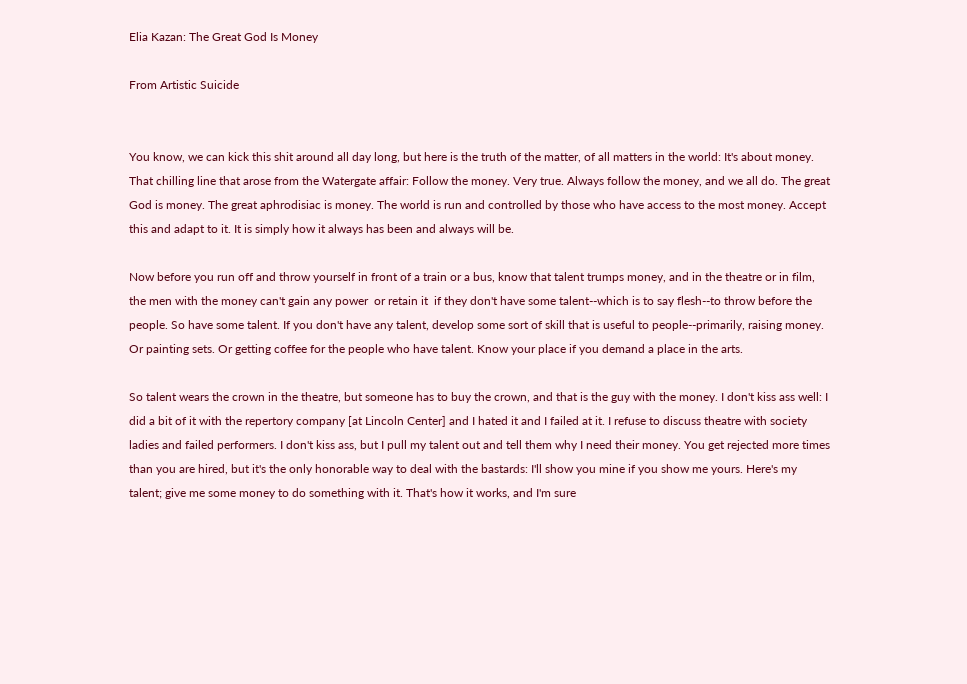Elia Kazan: The Great God Is Money

From Artistic Suicide


You know, we can kick this shit around all day long, but here is the truth of the matter, of all matters in the world: It's about money. That chilling line that arose from the Watergate affair: Follow the money. Very true. Always follow the money, and we all do. The great God is money. The great aphrodisiac is money. The world is run and controlled by those who have access to the most money. Accept this and adapt to it. It is simply how it always has been and always will be.

Now before you run off and throw yourself in front of a train or a bus, know that talent trumps money, and in the theatre or in film, the men with the money can't gain any power  or retain it  if they don't have some talent--which is to say flesh--to throw before the people. So have some talent. If you don't have any talent, develop some sort of skill that is useful to people--primarily, raising money. Or painting sets. Or getting coffee for the people who have talent. Know your place if you demand a place in the arts.

So talent wears the crown in the theatre, but someone has to buy the crown, and that is the guy with the money. I don't kiss ass well: I did a bit of it with the repertory company [at Lincoln Center] and I hated it and I failed at it. I refuse to discuss theatre with society ladies and failed performers. I don't kiss ass, but I pull my talent out and tell them why I need their money. You get rejected more times than you are hired, but it's the only honorable way to deal with the bastards: I'll show you mine if you show me yours. Here's my talent; give me some money to do something with it. That's how it works, and I'm sure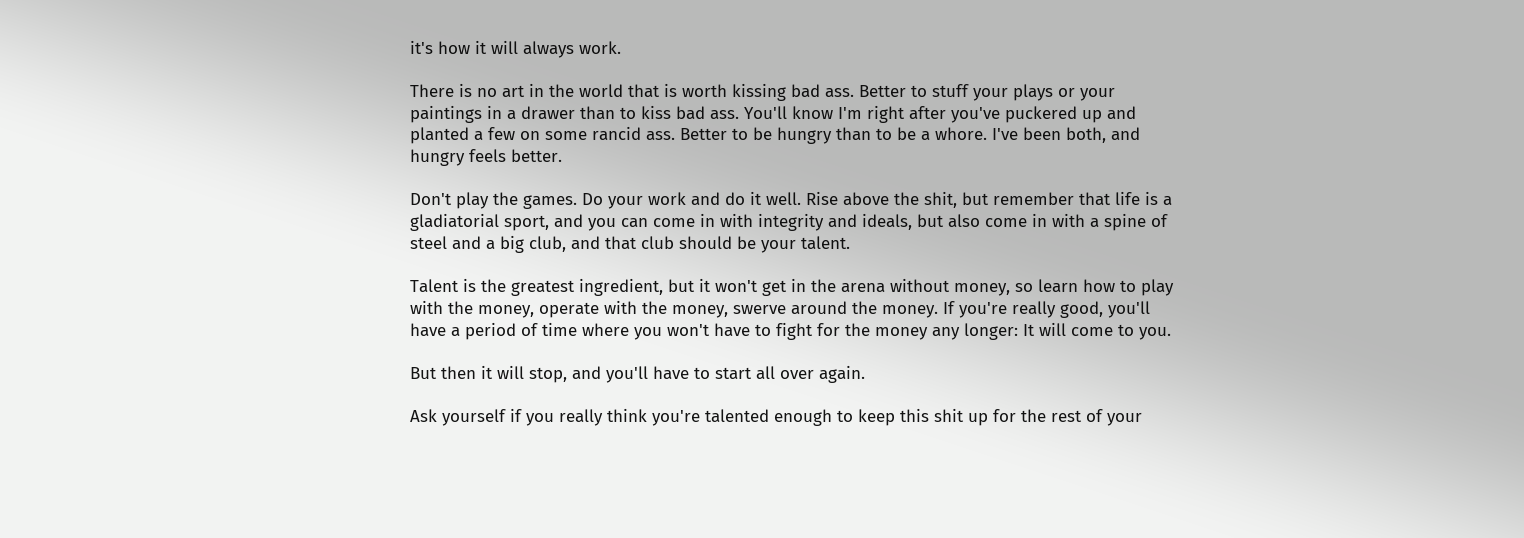it's how it will always work.

There is no art in the world that is worth kissing bad ass. Better to stuff your plays or your paintings in a drawer than to kiss bad ass. You'll know I'm right after you've puckered up and planted a few on some rancid ass. Better to be hungry than to be a whore. I've been both, and hungry feels better.

Don't play the games. Do your work and do it well. Rise above the shit, but remember that life is a gladiatorial sport, and you can come in with integrity and ideals, but also come in with a spine of steel and a big club, and that club should be your talent.

Talent is the greatest ingredient, but it won't get in the arena without money, so learn how to play with the money, operate with the money, swerve around the money. If you're really good, you'll have a period of time where you won't have to fight for the money any longer: It will come to you.

But then it will stop, and you'll have to start all over again.

Ask yourself if you really think you're talented enough to keep this shit up for the rest of your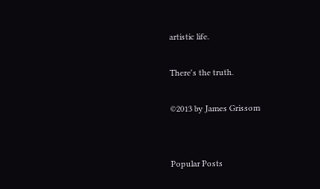artistic life.

There's the truth.

©2013 by James Grissom


Popular Posts